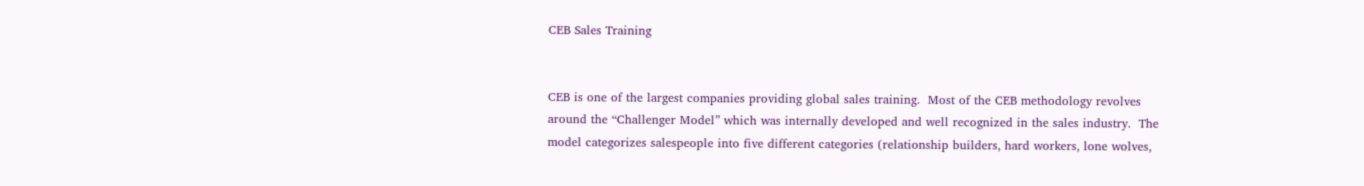CEB Sales Training


CEB is one of the largest companies providing global sales training.  Most of the CEB methodology revolves around the “Challenger Model” which was internally developed and well recognized in the sales industry.  The model categorizes salespeople into five different categories (relationship builders, hard workers, lone wolves,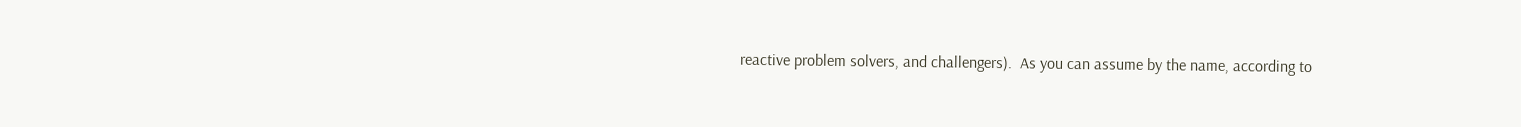reactive problem solvers, and challengers).  As you can assume by the name, according to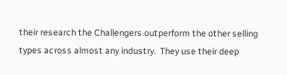their research the Challengers outperform the other selling types across almost any industry.  They use their deep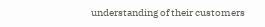understanding of their customers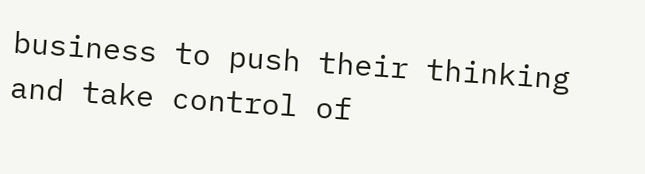business to push their thinking and take control of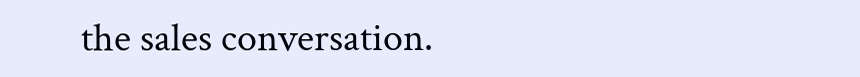the sales conversation.